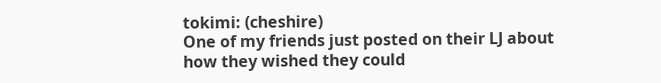tokimi: (cheshire)
One of my friends just posted on their LJ about how they wished they could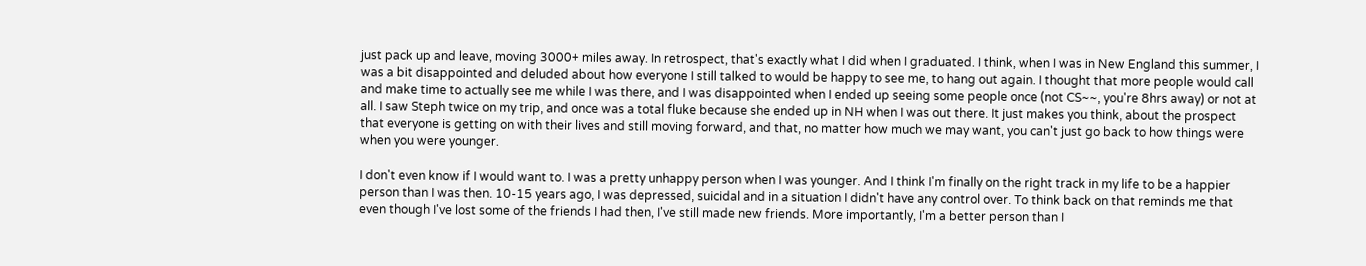just pack up and leave, moving 3000+ miles away. In retrospect, that's exactly what I did when I graduated. I think, when I was in New England this summer, I was a bit disappointed and deluded about how everyone I still talked to would be happy to see me, to hang out again. I thought that more people would call and make time to actually see me while I was there, and I was disappointed when I ended up seeing some people once (not CS~~, you're 8hrs away) or not at all. I saw Steph twice on my trip, and once was a total fluke because she ended up in NH when I was out there. It just makes you think, about the prospect that everyone is getting on with their lives and still moving forward, and that, no matter how much we may want, you can't just go back to how things were when you were younger.

I don't even know if I would want to. I was a pretty unhappy person when I was younger. And I think I'm finally on the right track in my life to be a happier person than I was then. 10-15 years ago, I was depressed, suicidal and in a situation I didn't have any control over. To think back on that reminds me that even though I've lost some of the friends I had then, I've still made new friends. More importantly, I'm a better person than I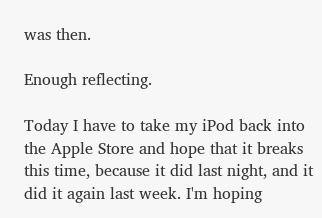was then.

Enough reflecting.

Today I have to take my iPod back into the Apple Store and hope that it breaks this time, because it did last night, and it did it again last week. I'm hoping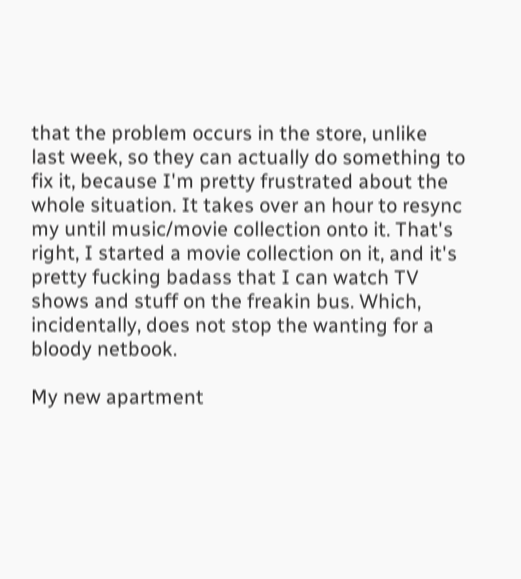that the problem occurs in the store, unlike last week, so they can actually do something to fix it, because I'm pretty frustrated about the whole situation. It takes over an hour to resync my until music/movie collection onto it. That's right, I started a movie collection on it, and it's pretty fucking badass that I can watch TV shows and stuff on the freakin bus. Which, incidentally, does not stop the wanting for a bloody netbook.

My new apartment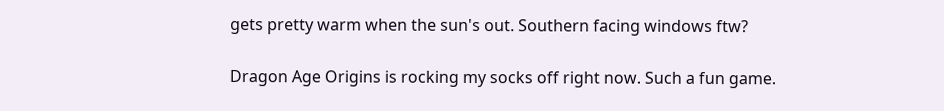gets pretty warm when the sun's out. Southern facing windows ftw?

Dragon Age Origins is rocking my socks off right now. Such a fun game.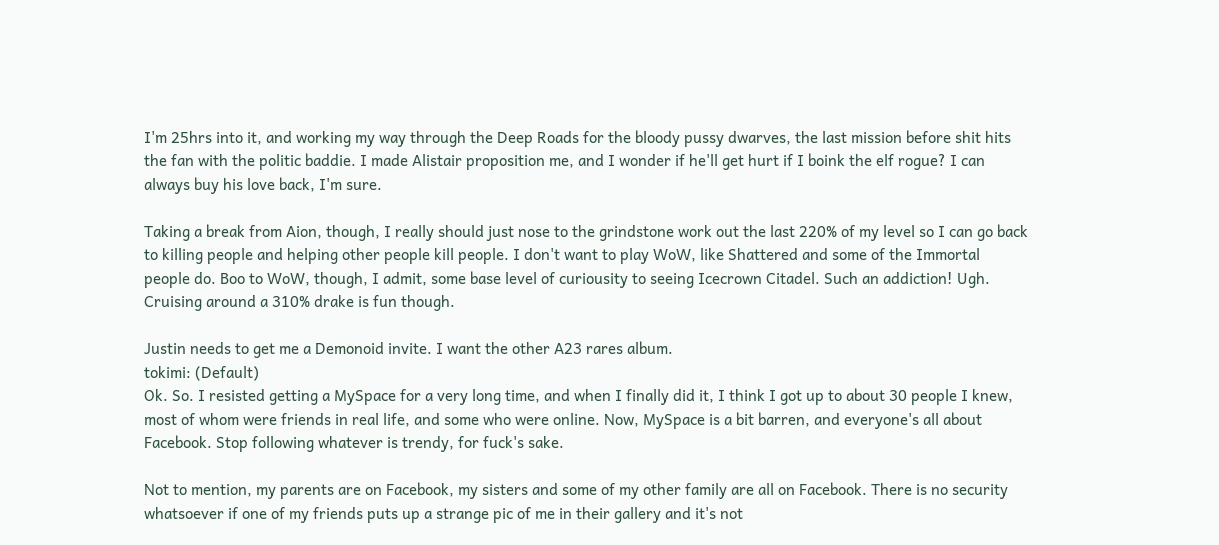I'm 25hrs into it, and working my way through the Deep Roads for the bloody pussy dwarves, the last mission before shit hits the fan with the politic baddie. I made Alistair proposition me, and I wonder if he'll get hurt if I boink the elf rogue? I can always buy his love back, I'm sure.

Taking a break from Aion, though, I really should just nose to the grindstone work out the last 220% of my level so I can go back to killing people and helping other people kill people. I don't want to play WoW, like Shattered and some of the Immortal people do. Boo to WoW, though, I admit, some base level of curiousity to seeing Icecrown Citadel. Such an addiction! Ugh. Cruising around a 310% drake is fun though.

Justin needs to get me a Demonoid invite. I want the other A23 rares album.
tokimi: (Default)
Ok. So. I resisted getting a MySpace for a very long time, and when I finally did it, I think I got up to about 30 people I knew, most of whom were friends in real life, and some who were online. Now, MySpace is a bit barren, and everyone's all about Facebook. Stop following whatever is trendy, for fuck's sake.

Not to mention, my parents are on Facebook, my sisters and some of my other family are all on Facebook. There is no security whatsoever if one of my friends puts up a strange pic of me in their gallery and it's not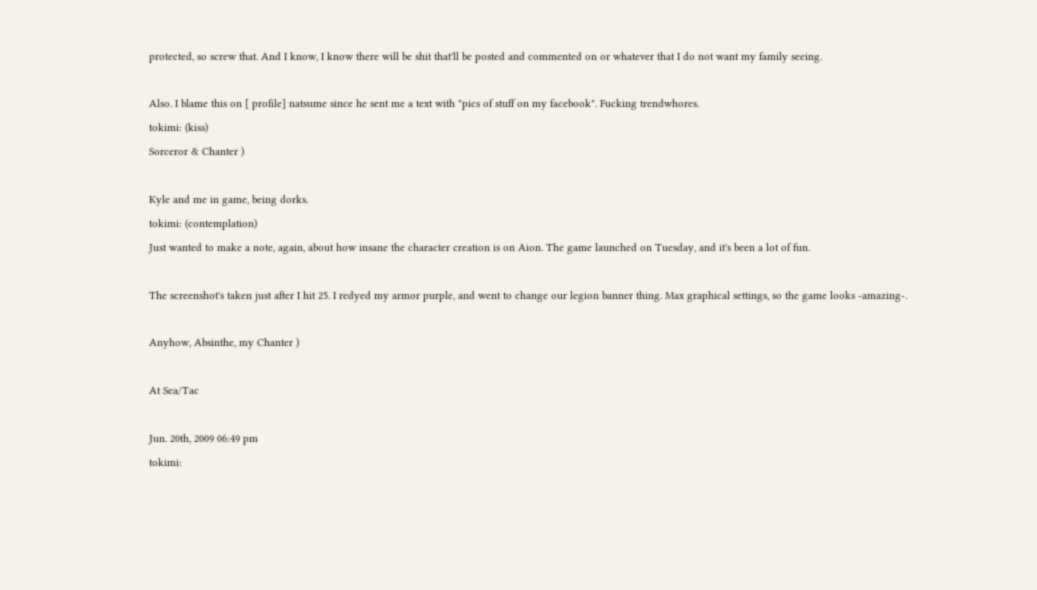protected, so screw that. And I know, I know there will be shit that'll be posted and commented on or whatever that I do not want my family seeing.

Also. I blame this on [ profile] natsume since he sent me a text with "pics of stuff on my facebook". Fucking trendwhores.
tokimi: (kiss)
Sorceror & Chanter )

Kyle and me in game, being dorks.
tokimi: (contemplation)
Just wanted to make a note, again, about how insane the character creation is on Aion. The game launched on Tuesday, and it's been a lot of fun.

The screenshot's taken just after I hit 25. I redyed my armor purple, and went to change our legion banner thing. Max graphical settings, so the game looks -amazing-.

Anyhow, Absinthe, my Chanter )

At Sea/Tac

Jun. 20th, 2009 06:49 pm
tokimi: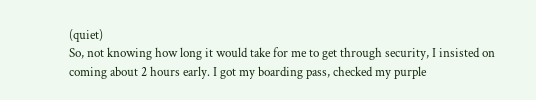(quiet)
So, not knowing how long it would take for me to get through security, I insisted on coming about 2 hours early. I got my boarding pass, checked my purple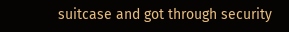suitcase and got through security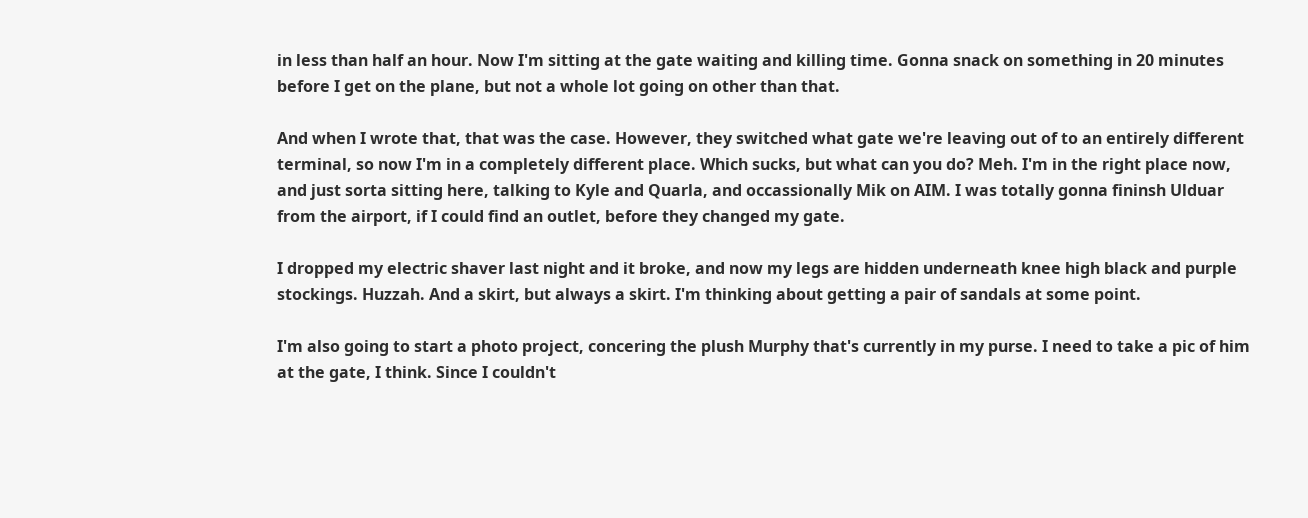in less than half an hour. Now I'm sitting at the gate waiting and killing time. Gonna snack on something in 20 minutes before I get on the plane, but not a whole lot going on other than that.

And when I wrote that, that was the case. However, they switched what gate we're leaving out of to an entirely different terminal, so now I'm in a completely different place. Which sucks, but what can you do? Meh. I'm in the right place now, and just sorta sitting here, talking to Kyle and Quarla, and occassionally Mik on AIM. I was totally gonna fininsh Ulduar from the airport, if I could find an outlet, before they changed my gate.

I dropped my electric shaver last night and it broke, and now my legs are hidden underneath knee high black and purple stockings. Huzzah. And a skirt, but always a skirt. I'm thinking about getting a pair of sandals at some point.

I'm also going to start a photo project, concering the plush Murphy that's currently in my purse. I need to take a pic of him at the gate, I think. Since I couldn't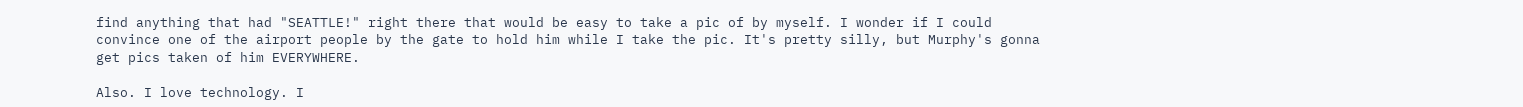find anything that had "SEATTLE!" right there that would be easy to take a pic of by myself. I wonder if I could convince one of the airport people by the gate to hold him while I take the pic. It's pretty silly, but Murphy's gonna get pics taken of him EVERYWHERE.

Also. I love technology. I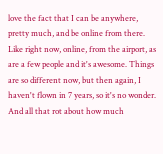love the fact that I can be anywhere, pretty much, and be online from there. Like right now, online, from the airport, as are a few people and it's awesome. Things are so different now, but then again, I haven't flown in 7 years, so it's no wonder. And all that rot about how much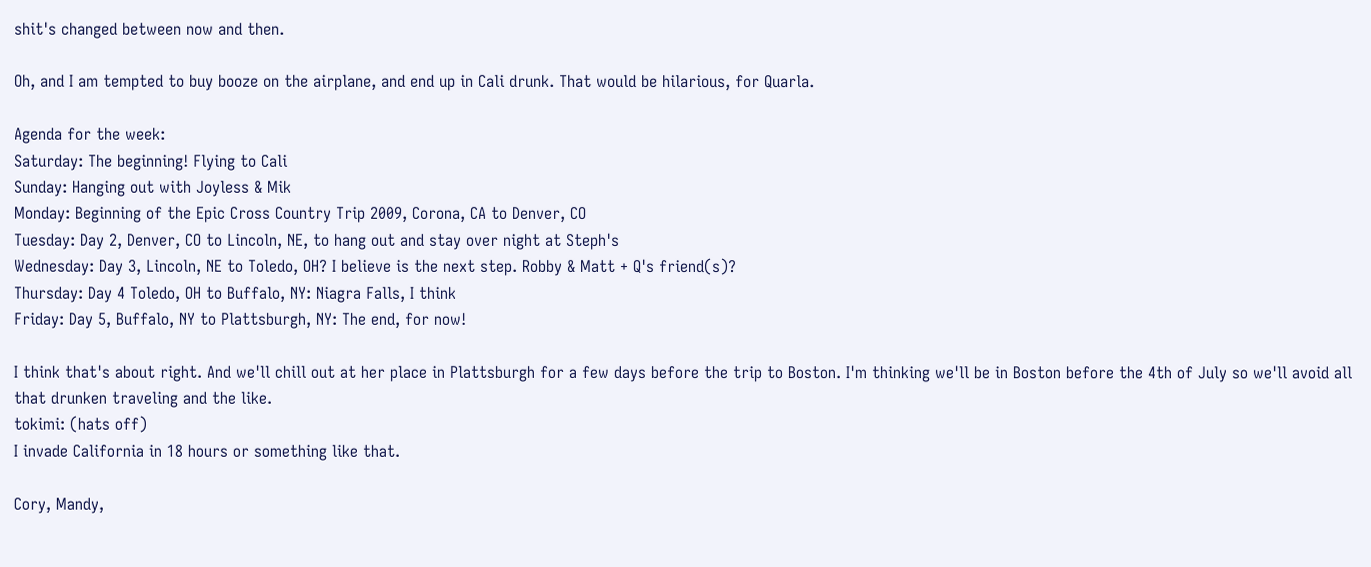shit's changed between now and then.

Oh, and I am tempted to buy booze on the airplane, and end up in Cali drunk. That would be hilarious, for Quarla.

Agenda for the week:
Saturday: The beginning! Flying to Cali
Sunday: Hanging out with Joyless & Mik
Monday: Beginning of the Epic Cross Country Trip 2009, Corona, CA to Denver, CO
Tuesday: Day 2, Denver, CO to Lincoln, NE, to hang out and stay over night at Steph's
Wednesday: Day 3, Lincoln, NE to Toledo, OH? I believe is the next step. Robby & Matt + Q's friend(s)?
Thursday: Day 4 Toledo, OH to Buffalo, NY: Niagra Falls, I think
Friday: Day 5, Buffalo, NY to Plattsburgh, NY: The end, for now!

I think that's about right. And we'll chill out at her place in Plattsburgh for a few days before the trip to Boston. I'm thinking we'll be in Boston before the 4th of July so we'll avoid all that drunken traveling and the like.
tokimi: (hats off)
I invade California in 18 hours or something like that.

Cory, Mandy,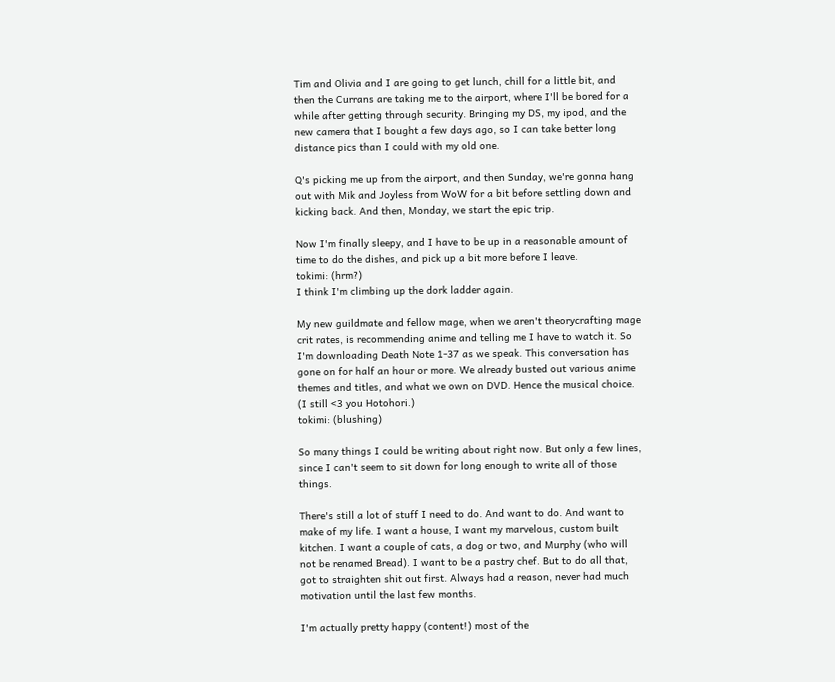Tim and Olivia and I are going to get lunch, chill for a little bit, and then the Currans are taking me to the airport, where I'll be bored for a while after getting through security. Bringing my DS, my ipod, and the new camera that I bought a few days ago, so I can take better long distance pics than I could with my old one.

Q's picking me up from the airport, and then Sunday, we're gonna hang out with Mik and Joyless from WoW for a bit before settling down and kicking back. And then, Monday, we start the epic trip.

Now I'm finally sleepy, and I have to be up in a reasonable amount of time to do the dishes, and pick up a bit more before I leave.
tokimi: (hrm?)
I think I'm climbing up the dork ladder again.

My new guildmate and fellow mage, when we aren't theorycrafting mage crit rates, is recommending anime and telling me I have to watch it. So I'm downloading Death Note 1-37 as we speak. This conversation has gone on for half an hour or more. We already busted out various anime themes and titles, and what we own on DVD. Hence the musical choice. (I still <3 you Hotohori.)
tokimi: (blushing)

So many things I could be writing about right now. But only a few lines, since I can't seem to sit down for long enough to write all of those things.

There's still a lot of stuff I need to do. And want to do. And want to make of my life. I want a house, I want my marvelous, custom built kitchen. I want a couple of cats, a dog or two, and Murphy (who will not be renamed Bread). I want to be a pastry chef. But to do all that, got to straighten shit out first. Always had a reason, never had much motivation until the last few months.

I'm actually pretty happy (content!) most of the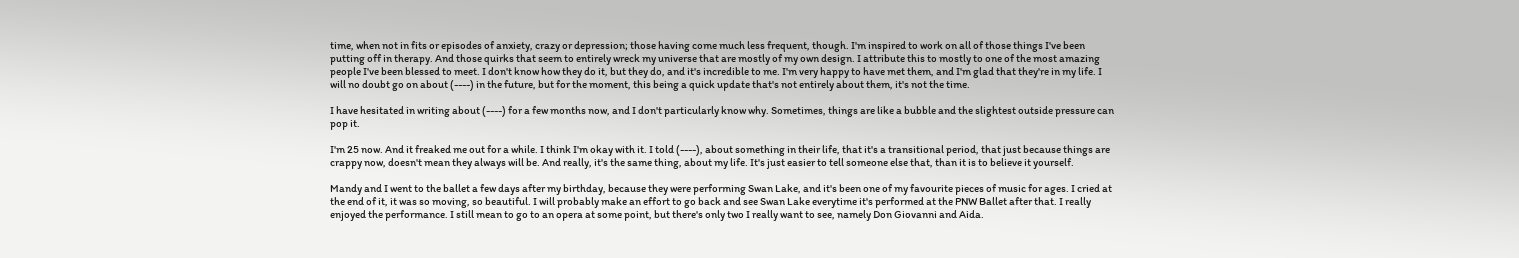time, when not in fits or episodes of anxiety, crazy or depression; those having come much less frequent, though. I'm inspired to work on all of those things I've been putting off in therapy. And those quirks that seem to entirely wreck my universe that are mostly of my own design. I attribute this to mostly to one of the most amazing people I've been blessed to meet. I don't know how they do it, but they do, and it's incredible to me. I'm very happy to have met them, and I'm glad that they're in my life. I will no doubt go on about (----) in the future, but for the moment, this being a quick update that's not entirely about them, it's not the time.

I have hesitated in writing about (----) for a few months now, and I don't particularly know why. Sometimes, things are like a bubble and the slightest outside pressure can pop it.

I'm 25 now. And it freaked me out for a while. I think I'm okay with it. I told (----), about something in their life, that it's a transitional period, that just because things are crappy now, doesn't mean they always will be. And really, it's the same thing, about my life. It's just easier to tell someone else that, than it is to believe it yourself.

Mandy and I went to the ballet a few days after my birthday, because they were performing Swan Lake, and it's been one of my favourite pieces of music for ages. I cried at the end of it, it was so moving, so beautiful. I will probably make an effort to go back and see Swan Lake everytime it's performed at the PNW Ballet after that. I really enjoyed the performance. I still mean to go to an opera at some point, but there's only two I really want to see, namely Don Giovanni and Aida.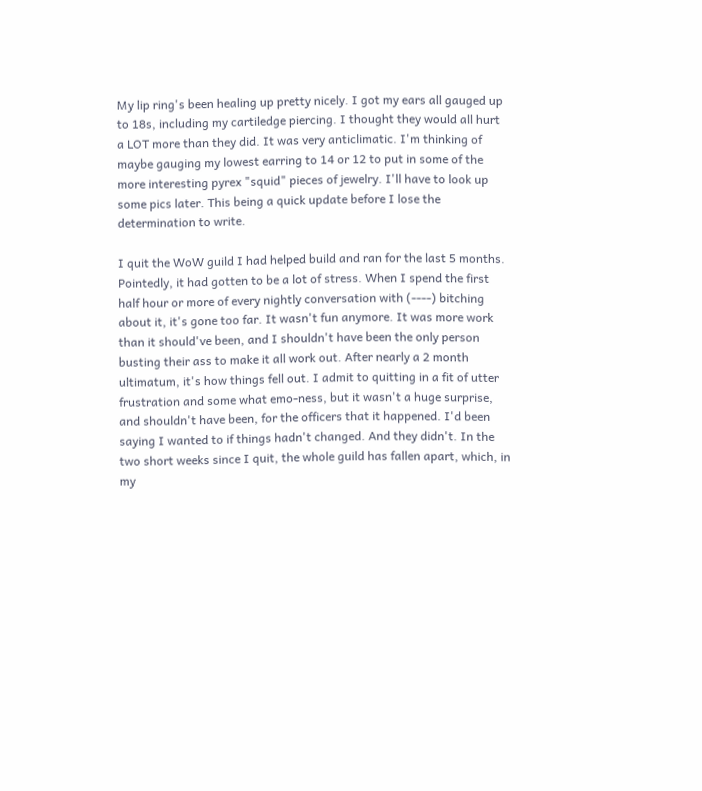My lip ring's been healing up pretty nicely. I got my ears all gauged up to 18s, including my cartiledge piercing. I thought they would all hurt a LOT more than they did. It was very anticlimatic. I'm thinking of maybe gauging my lowest earring to 14 or 12 to put in some of the more interesting pyrex "squid" pieces of jewelry. I'll have to look up some pics later. This being a quick update before I lose the determination to write.

I quit the WoW guild I had helped build and ran for the last 5 months. Pointedly, it had gotten to be a lot of stress. When I spend the first half hour or more of every nightly conversation with (----) bitching about it, it's gone too far. It wasn't fun anymore. It was more work than it should've been, and I shouldn't have been the only person busting their ass to make it all work out. After nearly a 2 month ultimatum, it's how things fell out. I admit to quitting in a fit of utter frustration and some what emo-ness, but it wasn't a huge surprise, and shouldn't have been, for the officers that it happened. I'd been saying I wanted to if things hadn't changed. And they didn't. In the two short weeks since I quit, the whole guild has fallen apart, which, in my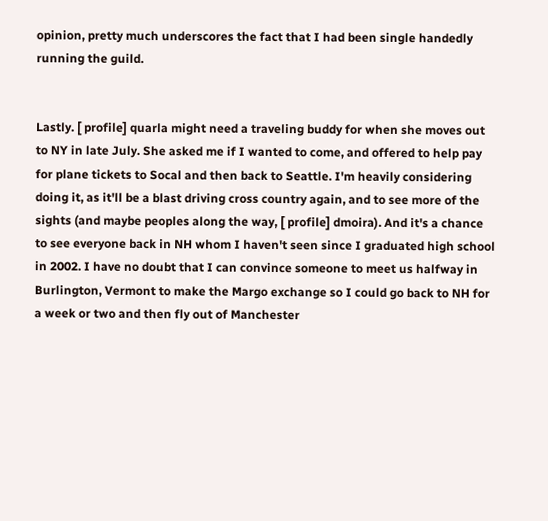opinion, pretty much underscores the fact that I had been single handedly running the guild.


Lastly. [ profile] quarla might need a traveling buddy for when she moves out to NY in late July. She asked me if I wanted to come, and offered to help pay for plane tickets to Socal and then back to Seattle. I'm heavily considering doing it, as it'll be a blast driving cross country again, and to see more of the sights (and maybe peoples along the way, [ profile] dmoira). And it's a chance to see everyone back in NH whom I haven't seen since I graduated high school in 2002. I have no doubt that I can convince someone to meet us halfway in Burlington, Vermont to make the Margo exchange so I could go back to NH for a week or two and then fly out of Manchester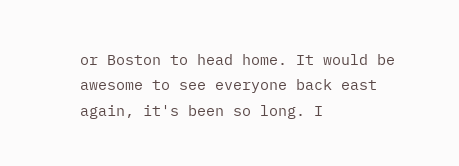or Boston to head home. It would be awesome to see everyone back east again, it's been so long. I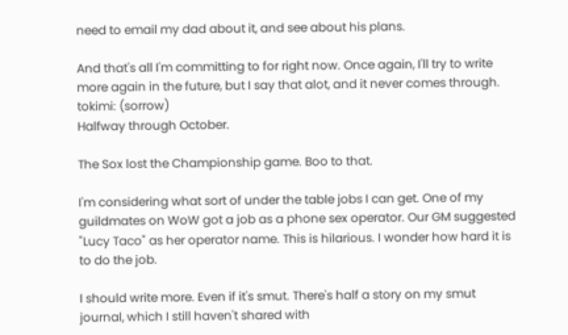need to email my dad about it, and see about his plans.

And that's all I'm committing to for right now. Once again, I'll try to write more again in the future, but I say that alot, and it never comes through.
tokimi: (sorrow)
Halfway through October.

The Sox lost the Championship game. Boo to that.

I'm considering what sort of under the table jobs I can get. One of my guildmates on WoW got a job as a phone sex operator. Our GM suggested "Lucy Taco" as her operator name. This is hilarious. I wonder how hard it is to do the job.

I should write more. Even if it's smut. There's half a story on my smut journal, which I still haven't shared with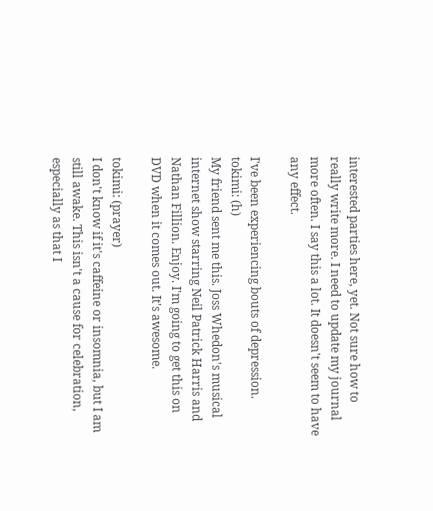interested parties here, yet. Not sure how to really write more. I need to update my journal more often. I say this a lot. It doesn't seem to have any effect.

I've been experiencing bouts of depression.
tokimi: (h)
My friend sent me this. Joss Whedon's musical internet show starring Neil Patrick Harris and Nathan Fillion. Enjoy. I'm going to get this on DVD when it comes out. It's awesome.

tokimi: (prayer)
I don't know if it's caffeine or insomnia, but I am still awake. This isn't a cause for celebration, especially as that I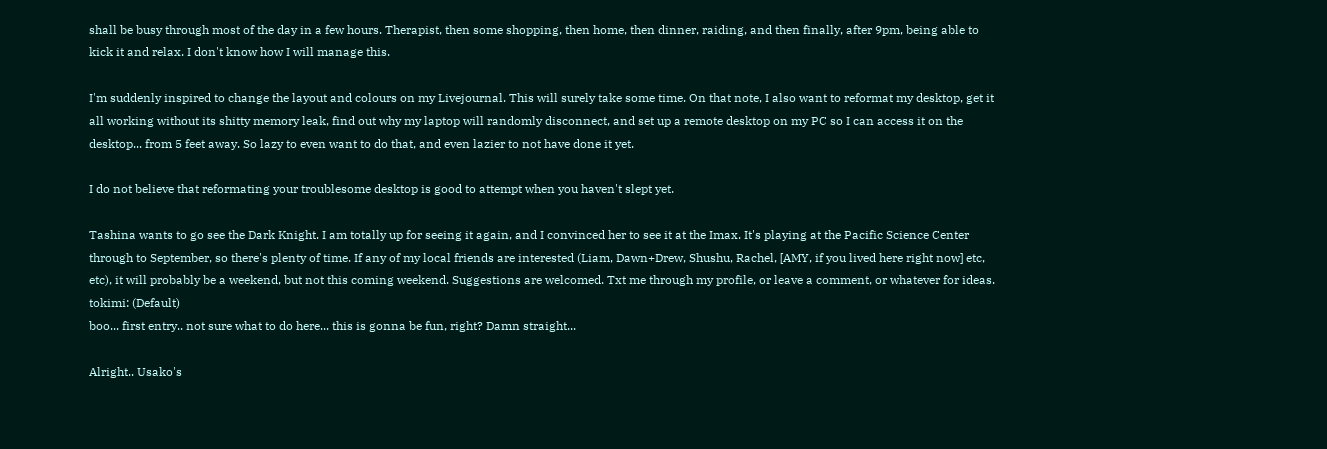shall be busy through most of the day in a few hours. Therapist, then some shopping, then home, then dinner, raiding, and then finally, after 9pm, being able to kick it and relax. I don't know how I will manage this.

I'm suddenly inspired to change the layout and colours on my Livejournal. This will surely take some time. On that note, I also want to reformat my desktop, get it all working without its shitty memory leak, find out why my laptop will randomly disconnect, and set up a remote desktop on my PC so I can access it on the desktop... from 5 feet away. So lazy to even want to do that, and even lazier to not have done it yet.

I do not believe that reformating your troublesome desktop is good to attempt when you haven't slept yet.

Tashina wants to go see the Dark Knight. I am totally up for seeing it again, and I convinced her to see it at the Imax. It's playing at the Pacific Science Center through to September, so there's plenty of time. If any of my local friends are interested (Liam, Dawn+Drew, Shushu, Rachel, [AMY, if you lived here right now] etc, etc), it will probably be a weekend, but not this coming weekend. Suggestions are welcomed. Txt me through my profile, or leave a comment, or whatever for ideas.
tokimi: (Default)
boo... first entry.. not sure what to do here... this is gonna be fun, right? Damn straight...

Alright.. Usako's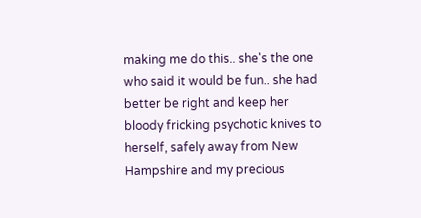making me do this.. she's the one who said it would be fun.. she had better be right and keep her bloody fricking psychotic knives to herself, safely away from New Hampshire and my precious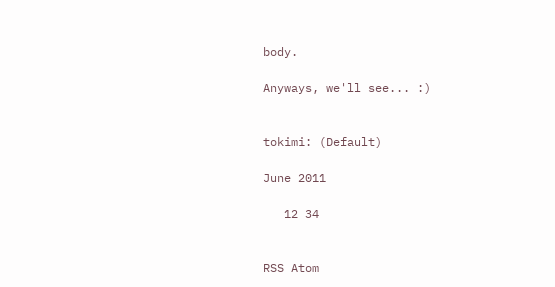body.

Anyways, we'll see... :)


tokimi: (Default)

June 2011

   12 34


RSS Atom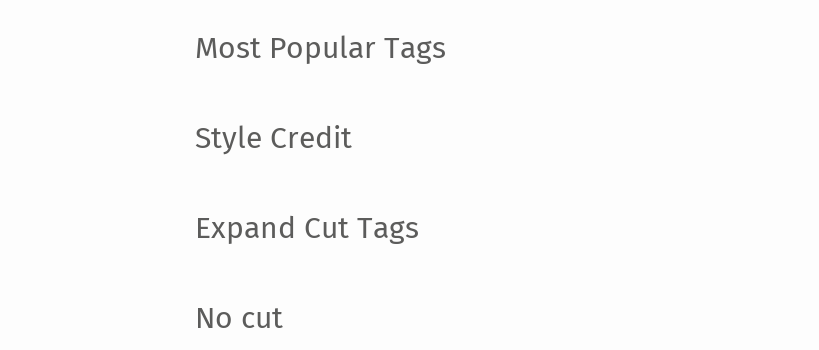Most Popular Tags

Style Credit

Expand Cut Tags

No cut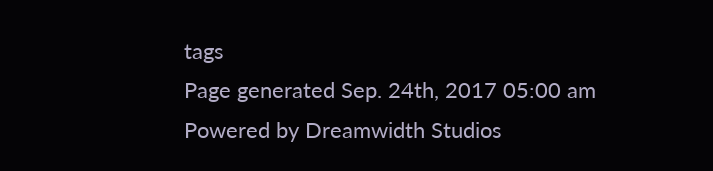tags
Page generated Sep. 24th, 2017 05:00 am
Powered by Dreamwidth Studios